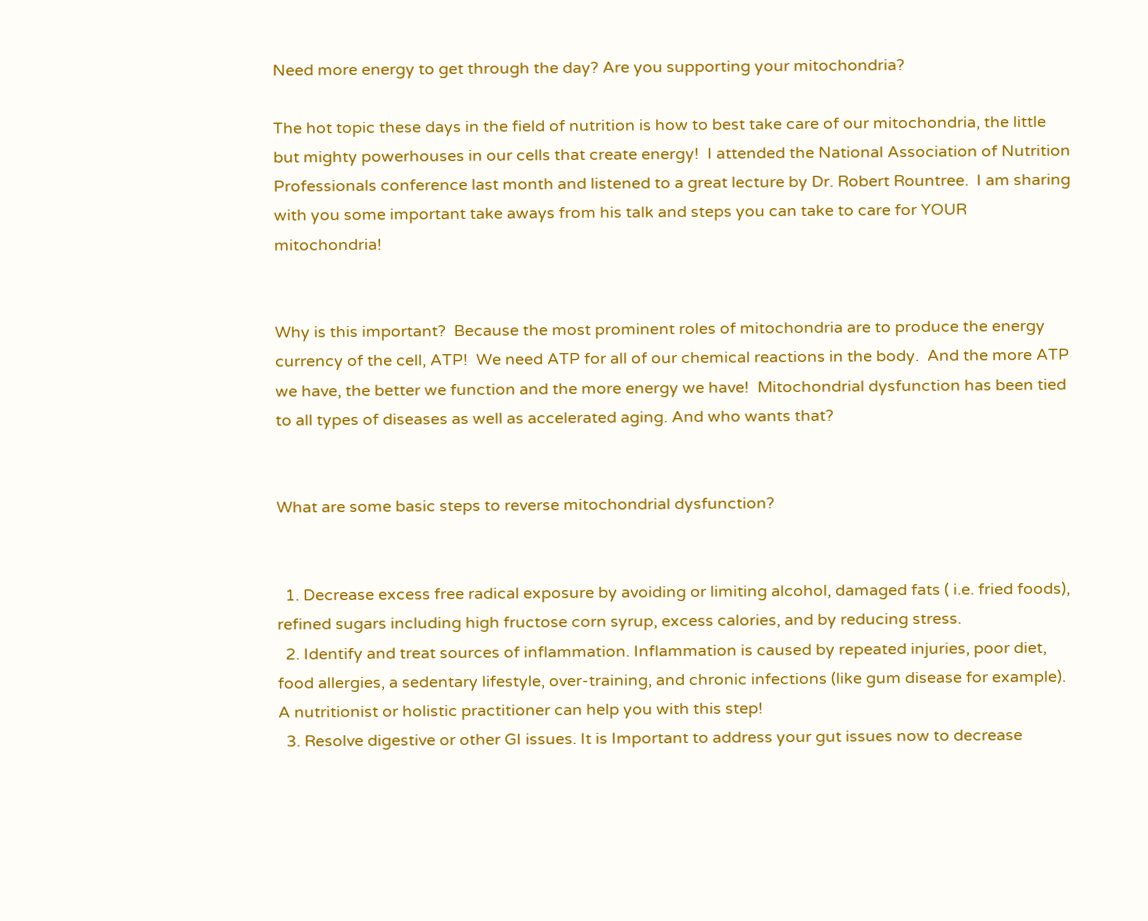Need more energy to get through the day? Are you supporting your mitochondria?

The hot topic these days in the field of nutrition is how to best take care of our mitochondria, the little but mighty powerhouses in our cells that create energy!  I attended the National Association of Nutrition Professionals conference last month and listened to a great lecture by Dr. Robert Rountree.  I am sharing with you some important take aways from his talk and steps you can take to care for YOUR mitochondria!


Why is this important?  Because the most prominent roles of mitochondria are to produce the energy currency of the cell, ATP!  We need ATP for all of our chemical reactions in the body.  And the more ATP we have, the better we function and the more energy we have!  Mitochondrial dysfunction has been tied to all types of diseases as well as accelerated aging. And who wants that?


What are some basic steps to reverse mitochondrial dysfunction?


  1. Decrease excess free radical exposure by avoiding or limiting alcohol, damaged fats ( i.e. fried foods), refined sugars including high fructose corn syrup, excess calories, and by reducing stress.
  2. Identify and treat sources of inflammation. Inflammation is caused by repeated injuries, poor diet, food allergies, a sedentary lifestyle, over-training, and chronic infections (like gum disease for example). A nutritionist or holistic practitioner can help you with this step!
  3. Resolve digestive or other GI issues. It is Important to address your gut issues now to decrease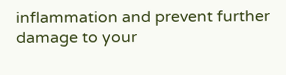inflammation and prevent further damage to your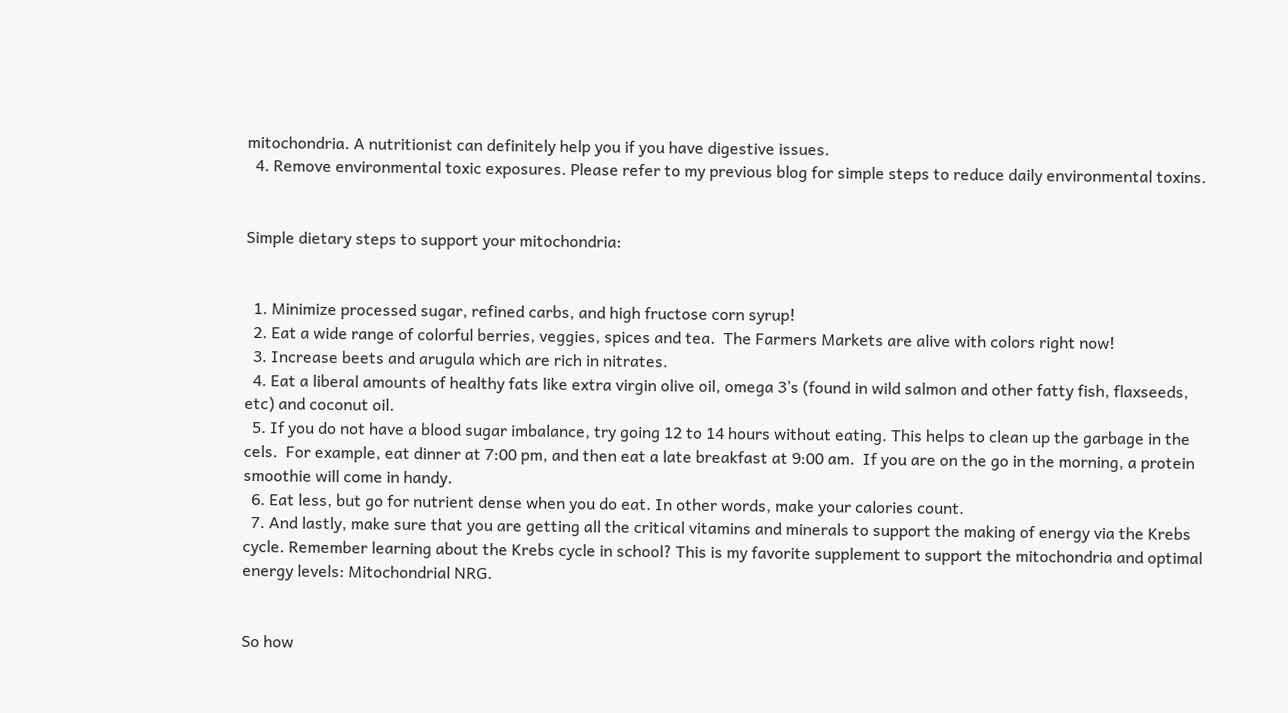mitochondria. A nutritionist can definitely help you if you have digestive issues.
  4. Remove environmental toxic exposures. Please refer to my previous blog for simple steps to reduce daily environmental toxins.


Simple dietary steps to support your mitochondria:


  1. Minimize processed sugar, refined carbs, and high fructose corn syrup!
  2. Eat a wide range of colorful berries, veggies, spices and tea.  The Farmers Markets are alive with colors right now!
  3. Increase beets and arugula which are rich in nitrates.
  4. Eat a liberal amounts of healthy fats like extra virgin olive oil, omega 3’s (found in wild salmon and other fatty fish, flaxseeds, etc) and coconut oil.
  5. If you do not have a blood sugar imbalance, try going 12 to 14 hours without eating. This helps to clean up the garbage in the cels.  For example, eat dinner at 7:00 pm, and then eat a late breakfast at 9:00 am.  If you are on the go in the morning, a protein smoothie will come in handy.
  6. Eat less, but go for nutrient dense when you do eat. In other words, make your calories count.
  7. And lastly, make sure that you are getting all the critical vitamins and minerals to support the making of energy via the Krebs cycle. Remember learning about the Krebs cycle in school? This is my favorite supplement to support the mitochondria and optimal energy levels: Mitochondrial NRG.


So how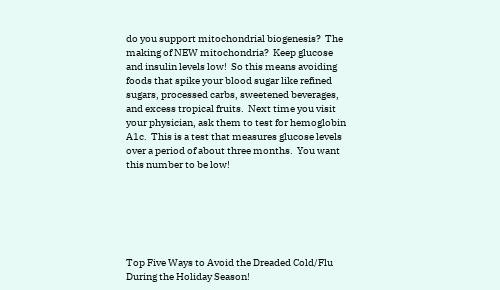do you support mitochondrial biogenesis?  The making of NEW mitochondria?  Keep glucose and insulin levels low!  So this means avoiding foods that spike your blood sugar like refined sugars, processed carbs, sweetened beverages, and excess tropical fruits.  Next time you visit your physician, ask them to test for hemoglobin A1c.  This is a test that measures glucose levels over a period of about three months.  You want this number to be low!






Top Five Ways to Avoid the Dreaded Cold/Flu During the Holiday Season!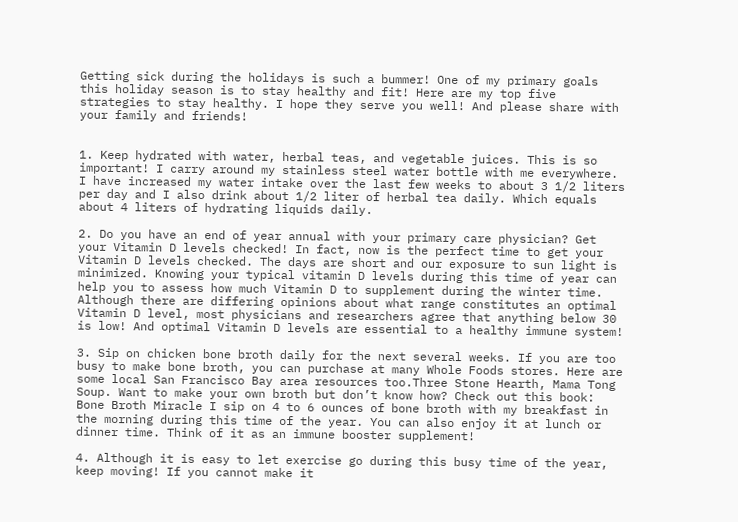Getting sick during the holidays is such a bummer! One of my primary goals this holiday season is to stay healthy and fit! Here are my top five strategies to stay healthy. I hope they serve you well! And please share with your family and friends!


1. Keep hydrated with water, herbal teas, and vegetable juices. This is so important! I carry around my stainless steel water bottle with me everywhere. I have increased my water intake over the last few weeks to about 3 1/2 liters per day and I also drink about 1/2 liter of herbal tea daily. Which equals about 4 liters of hydrating liquids daily.

2. Do you have an end of year annual with your primary care physician? Get your Vitamin D levels checked! In fact, now is the perfect time to get your Vitamin D levels checked. The days are short and our exposure to sun light is minimized. Knowing your typical vitamin D levels during this time of year can help you to assess how much Vitamin D to supplement during the winter time. Although there are differing opinions about what range constitutes an optimal Vitamin D level, most physicians and researchers agree that anything below 30 is low! And optimal Vitamin D levels are essential to a healthy immune system!

3. Sip on chicken bone broth daily for the next several weeks. If you are too busy to make bone broth, you can purchase at many Whole Foods stores. Here are some local San Francisco Bay area resources too.Three Stone Hearth, Mama Tong Soup. Want to make your own broth but don’t know how? Check out this book: Bone Broth Miracle I sip on 4 to 6 ounces of bone broth with my breakfast in the morning during this time of the year. You can also enjoy it at lunch or dinner time. Think of it as an immune booster supplement!

4. Although it is easy to let exercise go during this busy time of the year, keep moving! If you cannot make it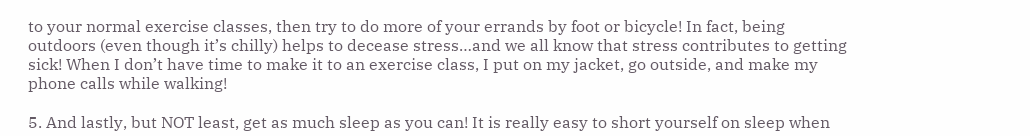to your normal exercise classes, then try to do more of your errands by foot or bicycle! In fact, being outdoors (even though it’s chilly) helps to decease stress…and we all know that stress contributes to getting sick! When I don’t have time to make it to an exercise class, I put on my jacket, go outside, and make my phone calls while walking!

5. And lastly, but NOT least, get as much sleep as you can! It is really easy to short yourself on sleep when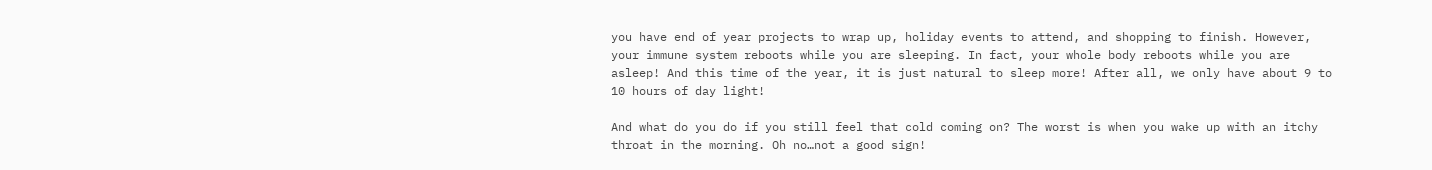you have end of year projects to wrap up, holiday events to attend, and shopping to finish. However, your immune system reboots while you are sleeping. In fact, your whole body reboots while you are asleep! And this time of the year, it is just natural to sleep more! After all, we only have about 9 to 10 hours of day light!

And what do you do if you still feel that cold coming on? The worst is when you wake up with an itchy throat in the morning. Oh no…not a good sign!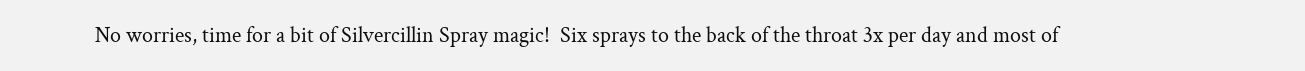No worries, time for a bit of Silvercillin Spray magic!  Six sprays to the back of the throat 3x per day and most of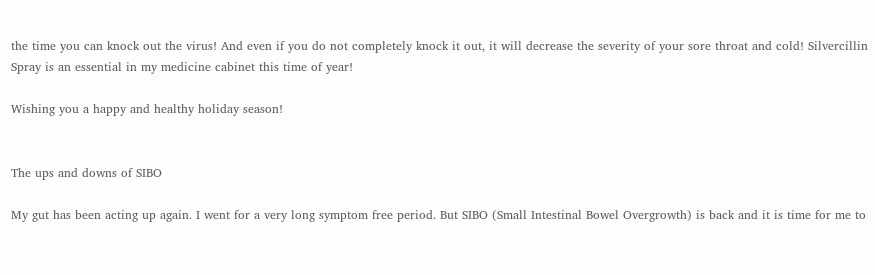the time you can knock out the virus! And even if you do not completely knock it out, it will decrease the severity of your sore throat and cold! Silvercillin Spray is an essential in my medicine cabinet this time of year!

Wishing you a happy and healthy holiday season!


The ups and downs of SIBO

My gut has been acting up again. I went for a very long symptom free period. But SIBO (Small Intestinal Bowel Overgrowth) is back and it is time for me to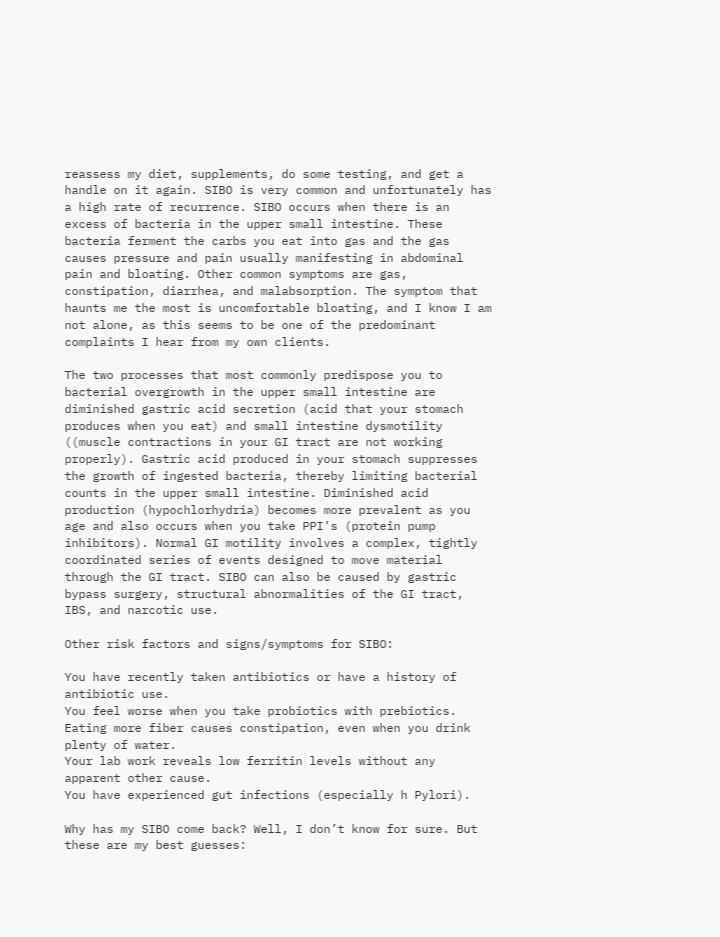reassess my diet, supplements, do some testing, and get a handle on it again. SIBO is very common and unfortunately has a high rate of recurrence. SIBO occurs when there is an excess of bacteria in the upper small intestine. These bacteria ferment the carbs you eat into gas and the gas causes pressure and pain usually manifesting in abdominal pain and bloating. Other common symptoms are gas, constipation, diarrhea, and malabsorption. The symptom that haunts me the most is uncomfortable bloating, and I know I am not alone, as this seems to be one of the predominant complaints I hear from my own clients.

The two processes that most commonly predispose you to bacterial overgrowth in the upper small intestine are diminished gastric acid secretion (acid that your stomach produces when you eat) and small intestine dysmotility ((muscle contractions in your GI tract are not working properly). Gastric acid produced in your stomach suppresses the growth of ingested bacteria, thereby limiting bacterial counts in the upper small intestine. Diminished acid production (hypochlorhydria) becomes more prevalent as you age and also occurs when you take PPI’s (protein pump inhibitors). Normal GI motility involves a complex, tightly coordinated series of events designed to move material through the GI tract. SIBO can also be caused by gastric bypass surgery, structural abnormalities of the GI tract, IBS, and narcotic use.

Other risk factors and signs/symptoms for SIBO:

You have recently taken antibiotics or have a history of antibiotic use.
You feel worse when you take probiotics with prebiotics.
Eating more fiber causes constipation, even when you drink plenty of water.
Your lab work reveals low ferritin levels without any apparent other cause.
You have experienced gut infections (especially h Pylori).

Why has my SIBO come back? Well, I don’t know for sure. But these are my best guesses: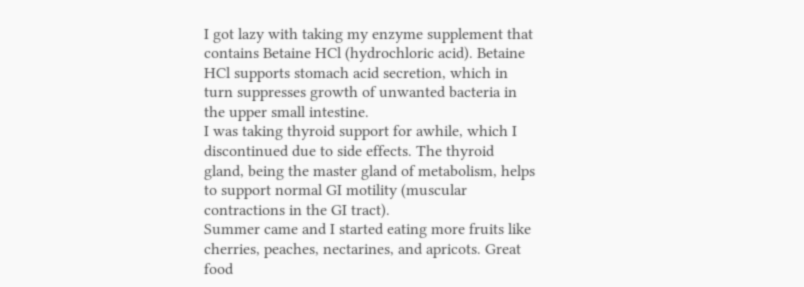I got lazy with taking my enzyme supplement that contains Betaine HCl (hydrochloric acid). Betaine HCl supports stomach acid secretion, which in turn suppresses growth of unwanted bacteria in the upper small intestine.
I was taking thyroid support for awhile, which I discontinued due to side effects. The thyroid gland, being the master gland of metabolism, helps to support normal GI motility (muscular contractions in the GI tract).
Summer came and I started eating more fruits like cherries, peaches, nectarines, and apricots. Great food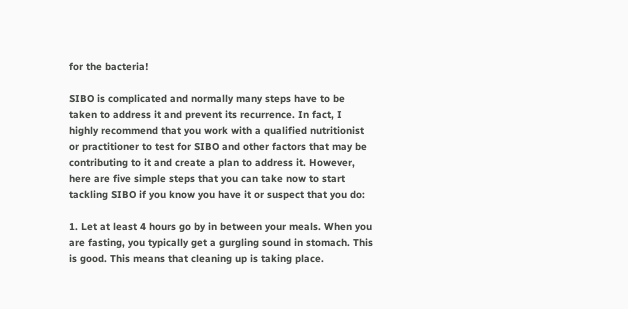for the bacteria!

SIBO is complicated and normally many steps have to be taken to address it and prevent its recurrence. In fact, I highly recommend that you work with a qualified nutritionist or practitioner to test for SIBO and other factors that may be contributing to it and create a plan to address it. However, here are five simple steps that you can take now to start tackling SIBO if you know you have it or suspect that you do:

1. Let at least 4 hours go by in between your meals. When you are fasting, you typically get a gurgling sound in stomach. This is good. This means that cleaning up is taking place.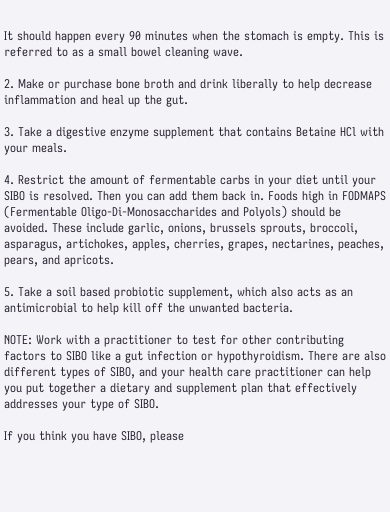It should happen every 90 minutes when the stomach is empty. This is referred to as a small bowel cleaning wave.

2. Make or purchase bone broth and drink liberally to help decrease inflammation and heal up the gut.

3. Take a digestive enzyme supplement that contains Betaine HCl with your meals.

4. Restrict the amount of fermentable carbs in your diet until your SIBO is resolved. Then you can add them back in. Foods high in FODMAPS (Fermentable Oligo-Di-Monosaccharides and Polyols) should be avoided. These include garlic, onions, brussels sprouts, broccoli, asparagus, artichokes, apples, cherries, grapes, nectarines, peaches, pears, and apricots.

5. Take a soil based probiotic supplement, which also acts as an antimicrobial to help kill off the unwanted bacteria.

NOTE: Work with a practitioner to test for other contributing factors to SIBO like a gut infection or hypothyroidism. There are also different types of SIBO, and your health care practitioner can help you put together a dietary and supplement plan that effectively addresses your type of SIBO.

If you think you have SIBO, please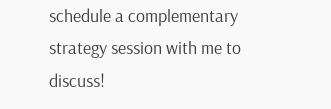schedule a complementary strategy session with me to discuss!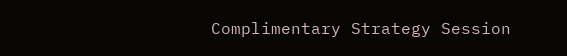Complimentary Strategy Session